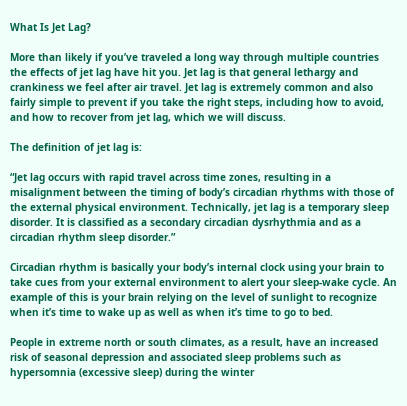What Is Jet Lag?

More than likely if you’ve traveled a long way through multiple countries the effects of jet lag have hit you. Jet lag is that general lethargy and crankiness we feel after air travel. Jet lag is extremely common and also fairly simple to prevent if you take the right steps, including how to avoid, and how to recover from jet lag, which we will discuss.

The definition of jet lag is:

“Jet lag occurs with rapid travel across time zones, resulting in a misalignment between the timing of body’s circadian rhythms with those of the external physical environment. Technically, jet lag is a temporary sleep disorder. It is classified as a secondary circadian dysrhythmia and as a circadian rhythm sleep disorder.”

Circadian rhythm is basically your body’s internal clock using your brain to take cues from your external environment to alert your sleep-wake cycle. An example of this is your brain relying on the level of sunlight to recognize when it’s time to wake up as well as when it’s time to go to bed.

People in extreme north or south climates, as a result, have an increased risk of seasonal depression and associated sleep problems such as hypersomnia (excessive sleep) during the winter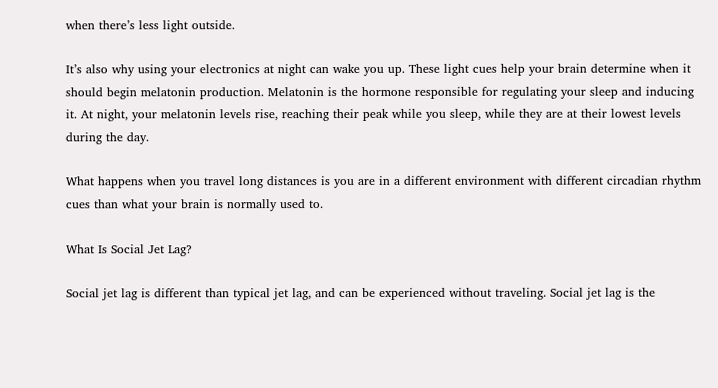when there’s less light outside.

It’s also why using your electronics at night can wake you up. These light cues help your brain determine when it should begin melatonin production. Melatonin is the hormone responsible for regulating your sleep and inducing it. At night, your melatonin levels rise, reaching their peak while you sleep, while they are at their lowest levels during the day.

What happens when you travel long distances is you are in a different environment with different circadian rhythm cues than what your brain is normally used to.

What Is Social Jet Lag?

Social jet lag is different than typical jet lag, and can be experienced without traveling. Social jet lag is the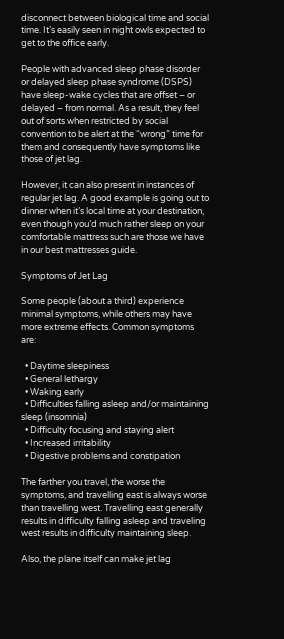disconnect between biological time and social time. It’s easily seen in night owls expected to get to the office early.

People with advanced sleep phase disorder or delayed sleep phase syndrome (DSPS) have sleep-wake cycles that are offset – or delayed – from normal. As a result, they feel out of sorts when restricted by social convention to be alert at the “wrong” time for them and consequently have symptoms like those of jet lag.

However, it can also present in instances of regular jet lag. A good example is going out to dinner when it’s local time at your destination, even though you’d much rather sleep on your comfortable mattress such are those we have in our best mattresses guide.

Symptoms of Jet Lag

Some people (about a third) experience minimal symptoms, while others may have more extreme effects. Common symptoms are:

  • Daytime sleepiness
  • General lethargy
  • Waking early
  • Difficulties falling asleep and/or maintaining sleep (insomnia)
  • Difficulty focusing and staying alert
  • Increased irritability
  • Digestive problems and constipation

The farther you travel, the worse the symptoms, and travelling east is always worse than travelling west. Travelling east generally results in difficulty falling asleep and traveling west results in difficulty maintaining sleep.

Also, the plane itself can make jet lag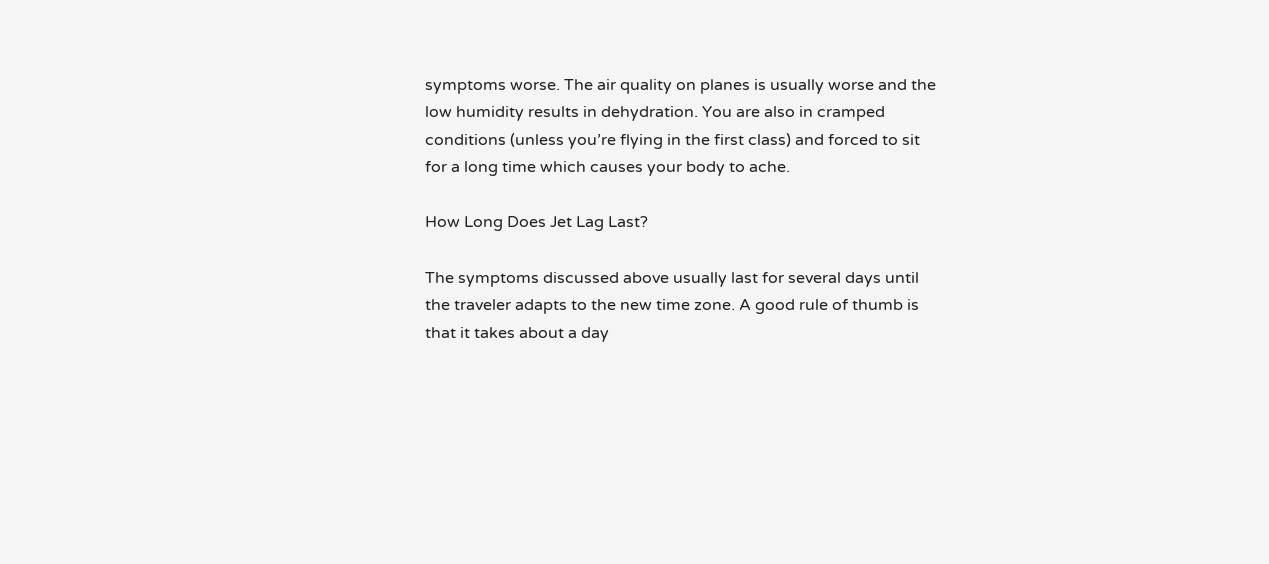symptoms worse. The air quality on planes is usually worse and the low humidity results in dehydration. You are also in cramped conditions (unless you’re flying in the first class) and forced to sit for a long time which causes your body to ache.

How Long Does Jet Lag Last?

The symptoms discussed above usually last for several days until the traveler adapts to the new time zone. A good rule of thumb is that it takes about a day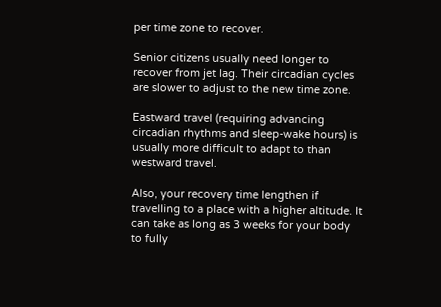per time zone to recover.

Senior citizens usually need longer to recover from jet lag. Their circadian cycles are slower to adjust to the new time zone.

Eastward travel (requiring advancing circadian rhythms and sleep-wake hours) is usually more difficult to adapt to than westward travel.

Also, your recovery time lengthen if travelling to a place with a higher altitude. It can take as long as 3 weeks for your body to fully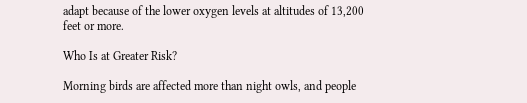adapt because of the lower oxygen levels at altitudes of 13,200 feet or more.

Who Is at Greater Risk?

Morning birds are affected more than night owls, and people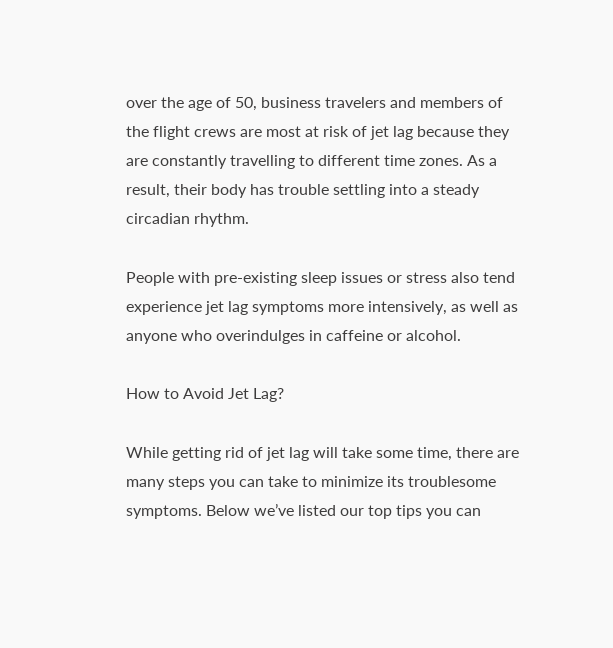over the age of 50, business travelers and members of the flight crews are most at risk of jet lag because they are constantly travelling to different time zones. As a result, their body has trouble settling into a steady circadian rhythm.

People with pre-existing sleep issues or stress also tend experience jet lag symptoms more intensively, as well as anyone who overindulges in caffeine or alcohol.

How to Avoid Jet Lag?

While getting rid of jet lag will take some time, there are many steps you can take to minimize its troublesome symptoms. Below we’ve listed our top tips you can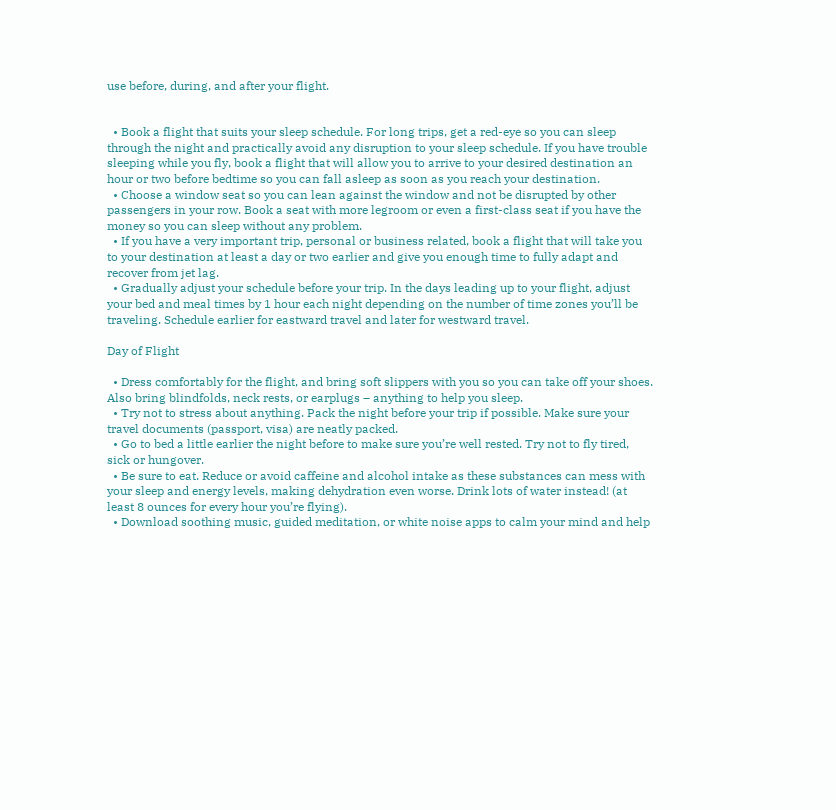use before, during, and after your flight.


  • Book a flight that suits your sleep schedule. For long trips, get a red-eye so you can sleep through the night and practically avoid any disruption to your sleep schedule. If you have trouble sleeping while you fly, book a flight that will allow you to arrive to your desired destination an hour or two before bedtime so you can fall asleep as soon as you reach your destination.
  • Choose a window seat so you can lean against the window and not be disrupted by other passengers in your row. Book a seat with more legroom or even a first-class seat if you have the money so you can sleep without any problem.
  • If you have a very important trip, personal or business related, book a flight that will take you to your destination at least a day or two earlier and give you enough time to fully adapt and recover from jet lag.
  • Gradually adjust your schedule before your trip. In the days leading up to your flight, adjust your bed and meal times by 1 hour each night depending on the number of time zones you’ll be traveling. Schedule earlier for eastward travel and later for westward travel.

Day of Flight

  • Dress comfortably for the flight, and bring soft slippers with you so you can take off your shoes. Also bring blindfolds, neck rests, or earplugs – anything to help you sleep.
  • Try not to stress about anything. Pack the night before your trip if possible. Make sure your travel documents (passport, visa) are neatly packed.
  • Go to bed a little earlier the night before to make sure you’re well rested. Try not to fly tired, sick or hungover.
  • Be sure to eat. Reduce or avoid caffeine and alcohol intake as these substances can mess with your sleep and energy levels, making dehydration even worse. Drink lots of water instead! (at least 8 ounces for every hour you’re flying).
  • Download soothing music, guided meditation, or white noise apps to calm your mind and help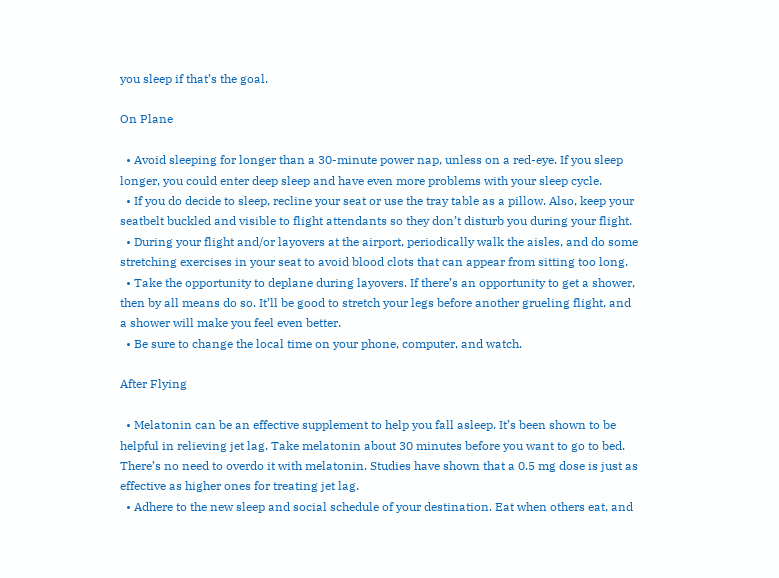you sleep if that’s the goal.

On Plane

  • Avoid sleeping for longer than a 30-minute power nap, unless on a red-eye. If you sleep longer, you could enter deep sleep and have even more problems with your sleep cycle.
  • If you do decide to sleep, recline your seat or use the tray table as a pillow. Also, keep your seatbelt buckled and visible to flight attendants so they don’t disturb you during your flight.
  • During your flight and/or layovers at the airport, periodically walk the aisles, and do some stretching exercises in your seat to avoid blood clots that can appear from sitting too long.
  • Take the opportunity to deplane during layovers. If there’s an opportunity to get a shower, then by all means do so. It’ll be good to stretch your legs before another grueling flight, and a shower will make you feel even better.
  • Be sure to change the local time on your phone, computer, and watch.

After Flying

  • Melatonin can be an effective supplement to help you fall asleep. It’s been shown to be helpful in relieving jet lag. Take melatonin about 30 minutes before you want to go to bed. There’s no need to overdo it with melatonin. Studies have shown that a 0.5 mg dose is just as effective as higher ones for treating jet lag.
  • Adhere to the new sleep and social schedule of your destination. Eat when others eat, and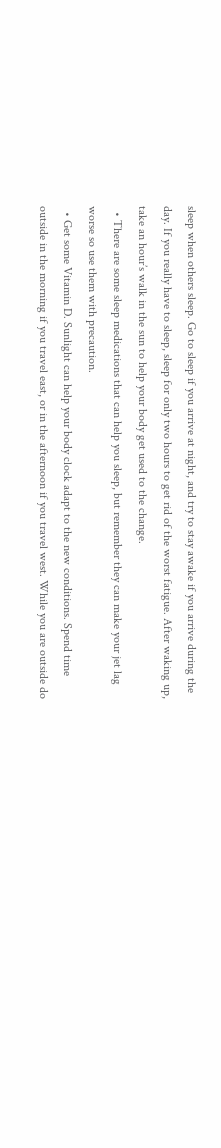sleep when others sleep. Go to sleep if you arrive at night, and try to stay awake if you arrive during the day. If you really have to sleep, sleep for only two hours to get rid of the worst fatigue. After waking up, take an hour’s walk in the sun to help your body get used to the change.
  • There are some sleep medications that can help you sleep, but remember they can make your jet lag worse so use them with precaution.
  • Get some Vitamin D. Sunlight can help your body clock adapt to the new conditions. Spend time outside in the morning if you travel east, or in the afternoon if you travel west. While you are outside do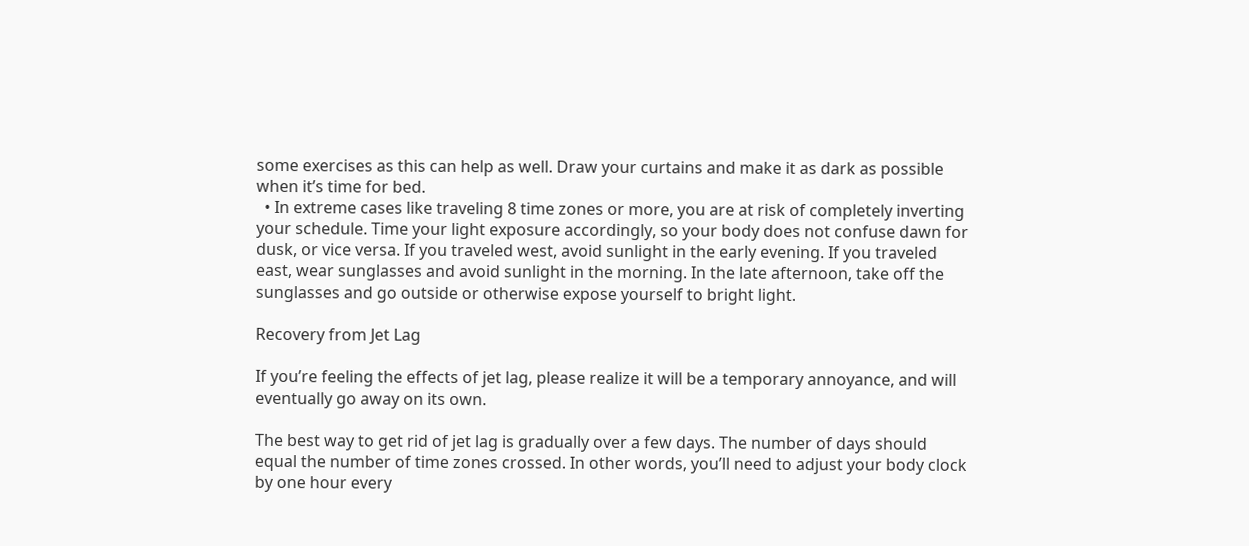some exercises as this can help as well. Draw your curtains and make it as dark as possible when it’s time for bed.
  • In extreme cases like traveling 8 time zones or more, you are at risk of completely inverting your schedule. Time your light exposure accordingly, so your body does not confuse dawn for dusk, or vice versa. If you traveled west, avoid sunlight in the early evening. If you traveled east, wear sunglasses and avoid sunlight in the morning. In the late afternoon, take off the sunglasses and go outside or otherwise expose yourself to bright light.

Recovery from Jet Lag

If you’re feeling the effects of jet lag, please realize it will be a temporary annoyance, and will eventually go away on its own.

The best way to get rid of jet lag is gradually over a few days. The number of days should equal the number of time zones crossed. In other words, you’ll need to adjust your body clock by one hour every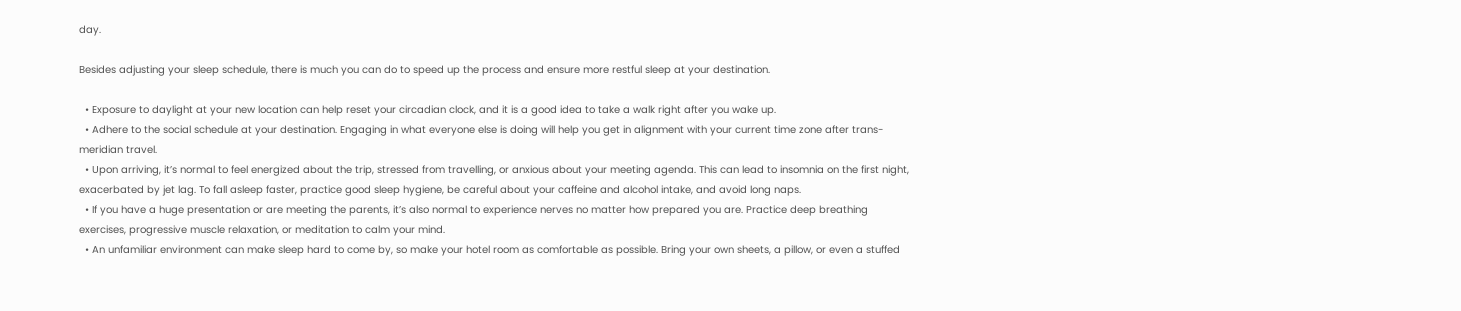day.

Besides adjusting your sleep schedule, there is much you can do to speed up the process and ensure more restful sleep at your destination.

  • Exposure to daylight at your new location can help reset your circadian clock, and it is a good idea to take a walk right after you wake up.
  • Adhere to the social schedule at your destination. Engaging in what everyone else is doing will help you get in alignment with your current time zone after trans-meridian travel.
  • Upon arriving, it’s normal to feel energized about the trip, stressed from travelling, or anxious about your meeting agenda. This can lead to insomnia on the first night, exacerbated by jet lag. To fall asleep faster, practice good sleep hygiene, be careful about your caffeine and alcohol intake, and avoid long naps.
  • If you have a huge presentation or are meeting the parents, it’s also normal to experience nerves no matter how prepared you are. Practice deep breathing exercises, progressive muscle relaxation, or meditation to calm your mind.
  • An unfamiliar environment can make sleep hard to come by, so make your hotel room as comfortable as possible. Bring your own sheets, a pillow, or even a stuffed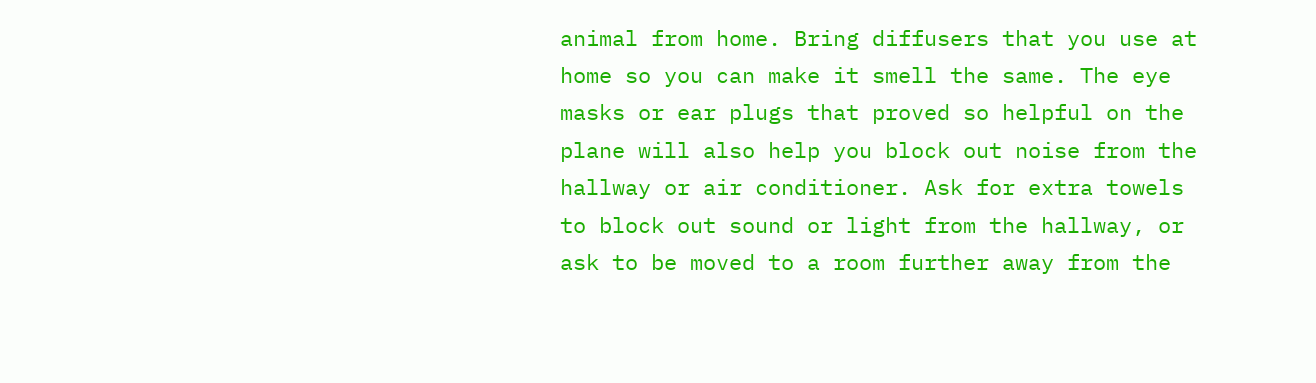animal from home. Bring diffusers that you use at home so you can make it smell the same. The eye masks or ear plugs that proved so helpful on the plane will also help you block out noise from the hallway or air conditioner. Ask for extra towels to block out sound or light from the hallway, or ask to be moved to a room further away from the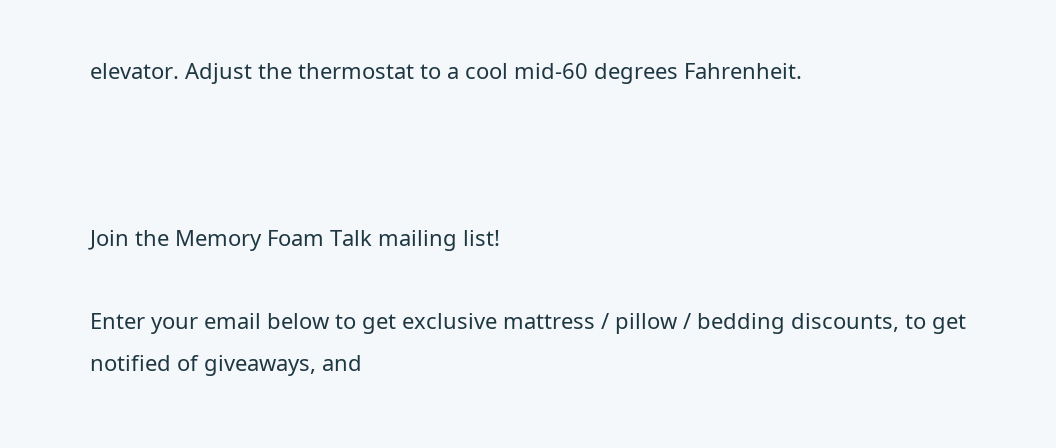elevator. Adjust the thermostat to a cool mid-60 degrees Fahrenheit.



Join the Memory Foam Talk mailing list!

Enter your email below to get exclusive mattress / pillow / bedding discounts, to get notified of giveaways, and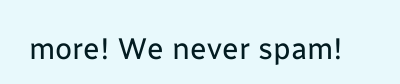more! We never spam!